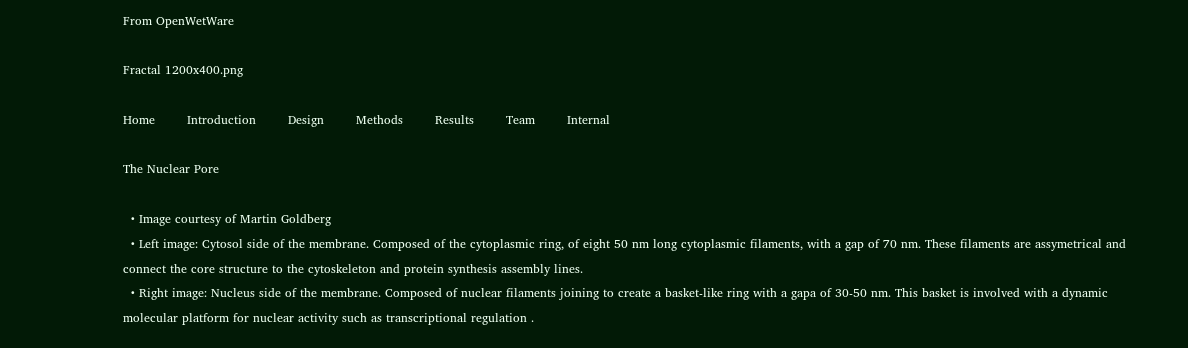From OpenWetWare

Fractal 1200x400.png

Home        Introduction        Design        Methods        Results        Team        Internal

The Nuclear Pore

  • Image courtesy of Martin Goldberg
  • Left image: Cytosol side of the membrane. Composed of the cytoplasmic ring, of eight 50 nm long cytoplasmic filaments, with a gap of 70 nm. These filaments are assymetrical and connect the core structure to the cytoskeleton and protein synthesis assembly lines.
  • Right image: Nucleus side of the membrane. Composed of nuclear filaments joining to create a basket-like ring with a gapa of 30-50 nm. This basket is involved with a dynamic molecular platform for nuclear activity such as transcriptional regulation .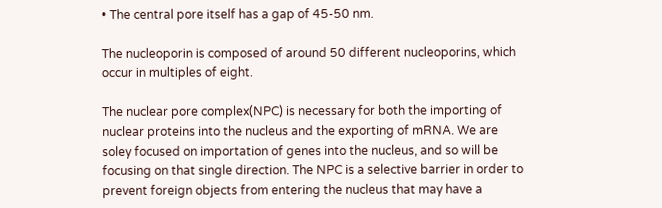• The central pore itself has a gap of 45-50 nm.

The nucleoporin is composed of around 50 different nucleoporins, which occur in multiples of eight.

The nuclear pore complex(NPC) is necessary for both the importing of nuclear proteins into the nucleus and the exporting of mRNA. We are soley focused on importation of genes into the nucleus, and so will be focusing on that single direction. The NPC is a selective barrier in order to prevent foreign objects from entering the nucleus that may have a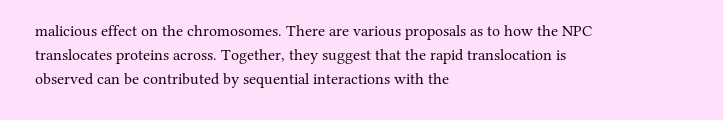malicious effect on the chromosomes. There are various proposals as to how the NPC translocates proteins across. Together, they suggest that the rapid translocation is observed can be contributed by sequential interactions with the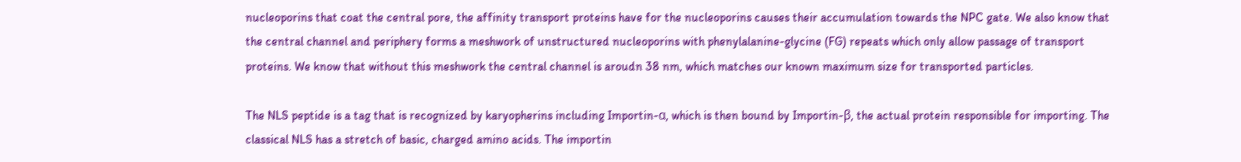nucleoporins that coat the central pore, the affinity transport proteins have for the nucleoporins causes their accumulation towards the NPC gate. We also know that the central channel and periphery forms a meshwork of unstructured nucleoporins with phenylalanine-glycine (FG) repeats which only allow passage of transport proteins. We know that without this meshwork the central channel is aroudn 38 nm, which matches our known maximum size for transported particles.

The NLS peptide is a tag that is recognized by karyopherins including Importin-α, which is then bound by Importin-β, the actual protein responsible for importing. The classical NLS has a stretch of basic, charged amino acids. The importin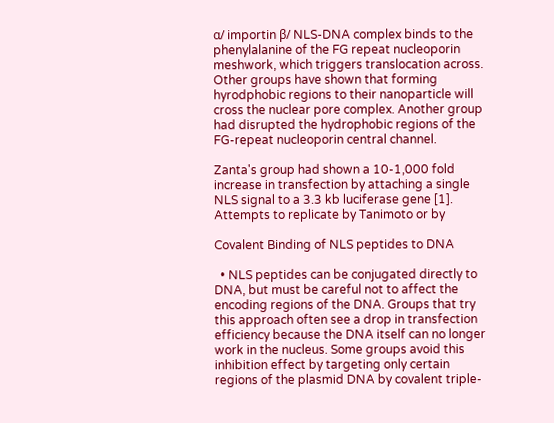α/ importin β/ NLS-DNA complex binds to the phenylalanine of the FG repeat nucleoporin meshwork, which triggers translocation across. Other groups have shown that forming hyrodphobic regions to their nanoparticle will cross the nuclear pore complex. Another group had disrupted the hydrophobic regions of the FG-repeat nucleoporin central channel.

Zanta's group had shown a 10-1,000 fold increase in transfection by attaching a single NLS signal to a 3.3 kb luciferase gene [1]. Attempts to replicate by Tanimoto or by

Covalent Binding of NLS peptides to DNA

  • NLS peptides can be conjugated directly to DNA, but must be careful not to affect the encoding regions of the DNA. Groups that try this approach often see a drop in transfection efficiency because the DNA itself can no longer work in the nucleus. Some groups avoid this inhibition effect by targeting only certain regions of the plasmid DNA by covalent triple-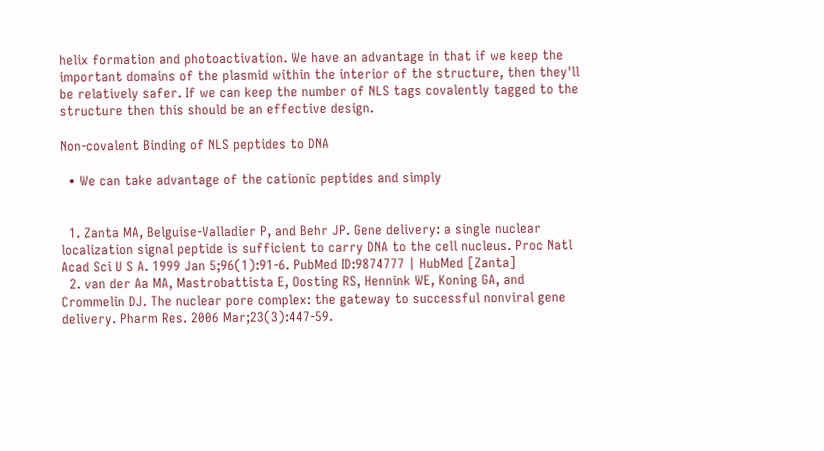helix formation and photoactivation. We have an advantage in that if we keep the important domains of the plasmid within the interior of the structure, then they'll be relatively safer. If we can keep the number of NLS tags covalently tagged to the structure then this should be an effective design.

Non-covalent Binding of NLS peptides to DNA

  • We can take advantage of the cationic peptides and simply


  1. Zanta MA, Belguise-Valladier P, and Behr JP. Gene delivery: a single nuclear localization signal peptide is sufficient to carry DNA to the cell nucleus. Proc Natl Acad Sci U S A. 1999 Jan 5;96(1):91-6. PubMed ID:9874777 | HubMed [Zanta]
  2. van der Aa MA, Mastrobattista E, Oosting RS, Hennink WE, Koning GA, and Crommelin DJ. The nuclear pore complex: the gateway to successful nonviral gene delivery. Pharm Res. 2006 Mar;23(3):447-59.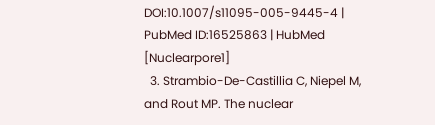DOI:10.1007/s11095-005-9445-4 | PubMed ID:16525863 | HubMed [Nuclearpore1]
  3. Strambio-De-Castillia C, Niepel M, and Rout MP. The nuclear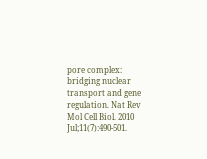pore complex: bridging nuclear transport and gene regulation. Nat Rev Mol Cell Biol. 2010 Jul;11(7):490-501.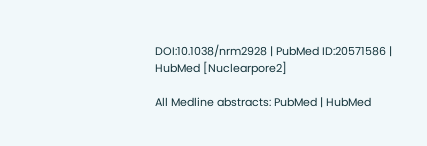DOI:10.1038/nrm2928 | PubMed ID:20571586 | HubMed [Nuclearpore2]

All Medline abstracts: PubMed | HubMed